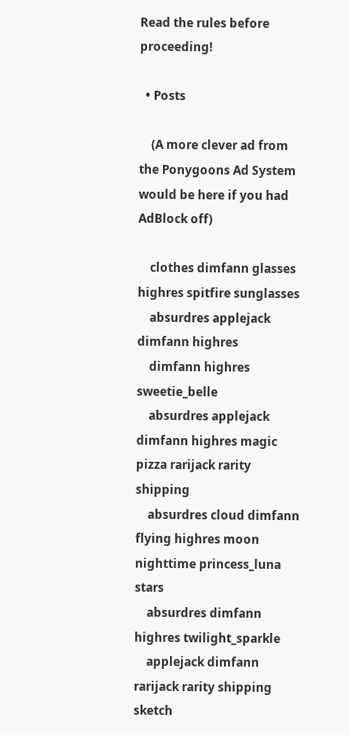Read the rules before proceeding!

  • Posts

    (A more clever ad from the Ponygoons Ad System would be here if you had AdBlock off)

    clothes dimfann glasses highres spitfire sunglasses
    absurdres applejack dimfann highres
    dimfann highres sweetie_belle
    absurdres applejack dimfann highres magic pizza rarijack rarity shipping
    absurdres cloud dimfann flying highres moon nighttime princess_luna stars
    absurdres dimfann highres twilight_sparkle
    applejack dimfann rarijack rarity shipping sketch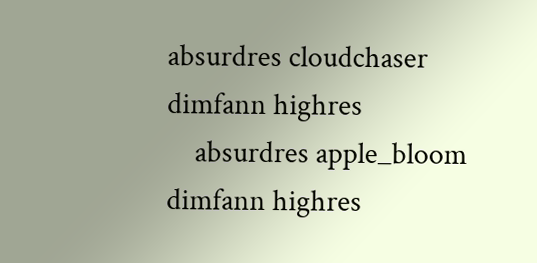absurdres cloudchaser dimfann highres
    absurdres apple_bloom dimfann highres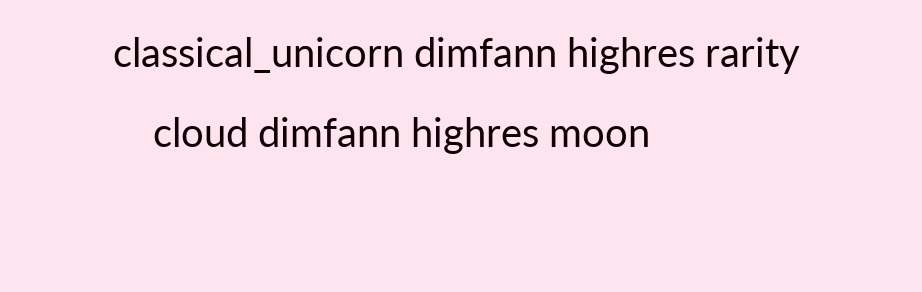classical_unicorn dimfann highres rarity
    cloud dimfann highres moon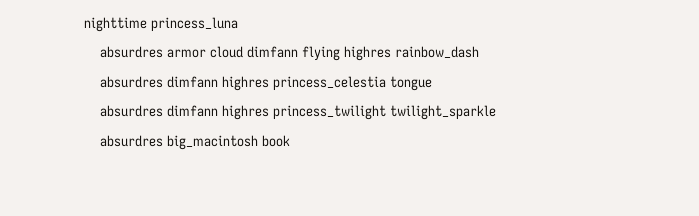nighttime princess_luna
    absurdres armor cloud dimfann flying highres rainbow_dash
    absurdres dimfann highres princess_celestia tongue
    absurdres dimfann highres princess_twilight twilight_sparkle
    absurdres big_macintosh book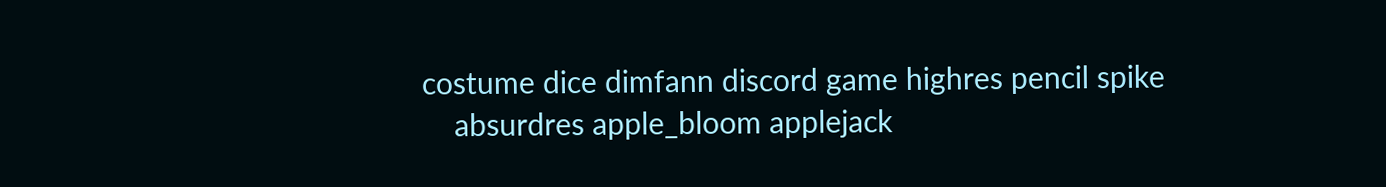costume dice dimfann discord game highres pencil spike
    absurdres apple_bloom applejack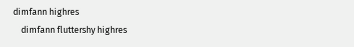dimfann highres
    dimfann fluttershy highres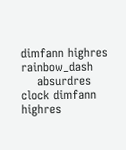dimfann highres rainbow_dash
    absurdres clock dimfann highres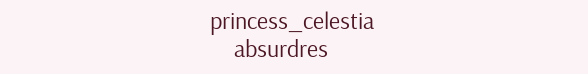princess_celestia
    absurdres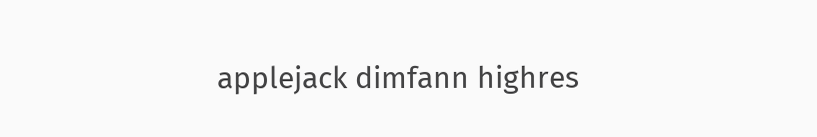applejack dimfann highres